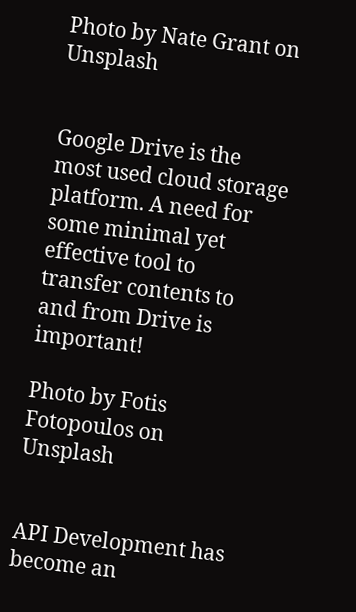Photo by Nate Grant on Unsplash


Google Drive is the most used cloud storage platform. A need for some minimal yet effective tool to transfer contents to and from Drive is important!

Photo by Fotis Fotopoulos on Unsplash


API Development has become an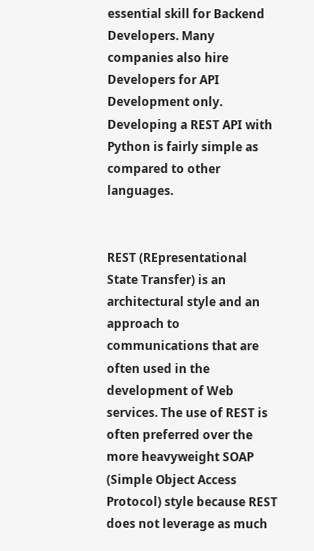essential skill for Backend Developers. Many companies also hire Developers for API Development only. Developing a REST API with Python is fairly simple as compared to other languages.


REST (REpresentational State Transfer) is an architectural style and an approach to communications that are often used in the development of Web services. The use of REST is often preferred over the more heavyweight SOAP (Simple Object Access Protocol) style because REST does not leverage as much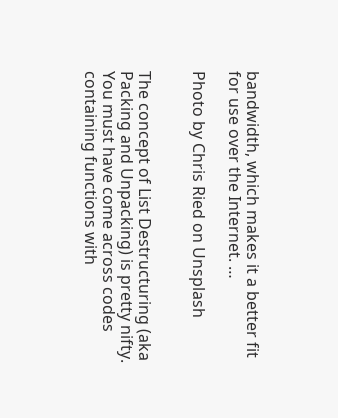bandwidth, which makes it a better fit for use over the Internet. …

Photo by Chris Ried on Unsplash


The concept of List Destructuring (aka Packing and Unpacking) is pretty nifty. You must have come across codes containing functions with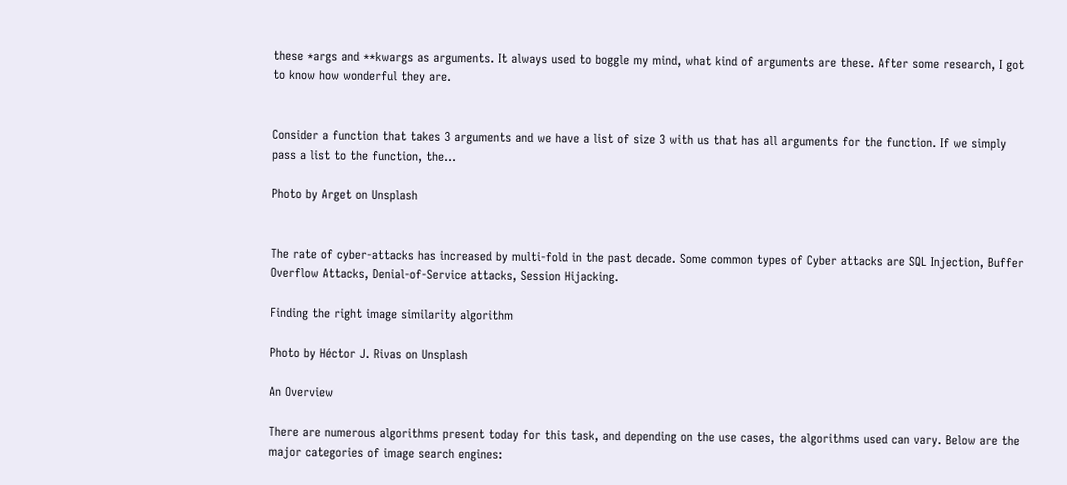these *args and **kwargs as arguments. It always used to boggle my mind, what kind of arguments are these. After some research, I got to know how wonderful they are.


Consider a function that takes 3 arguments and we have a list of size 3 with us that has all arguments for the function. If we simply pass a list to the function, the…

Photo by Arget on Unsplash


The rate of cyber-attacks has increased by multi-fold in the past decade. Some common types of Cyber attacks are SQL Injection, Buffer Overflow Attacks, Denial-of-Service attacks, Session Hijacking.

Finding the right image similarity algorithm

Photo by Héctor J. Rivas on Unsplash

An Overview

There are numerous algorithms present today for this task, and depending on the use cases, the algorithms used can vary. Below are the major categories of image search engines: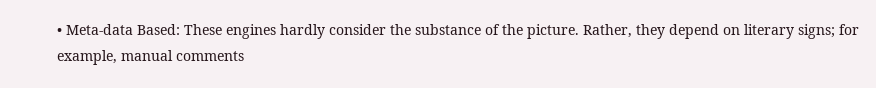• Meta-data Based: These engines hardly consider the substance of the picture. Rather, they depend on literary signs; for example, manual comments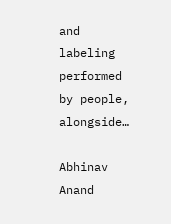and labeling performed by people, alongside…

Abhinav Anand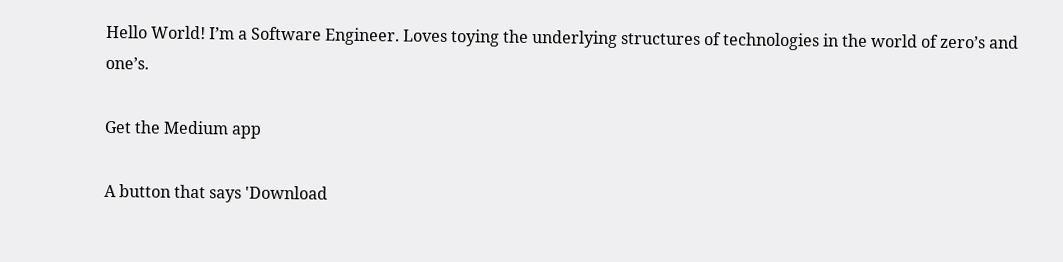Hello World! I’m a Software Engineer. Loves toying the underlying structures of technologies in the world of zero’s and one’s.

Get the Medium app

A button that says 'Download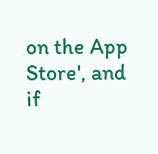on the App Store', and if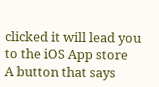clicked it will lead you to the iOS App store
A button that says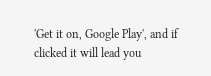'Get it on, Google Play', and if clicked it will lead you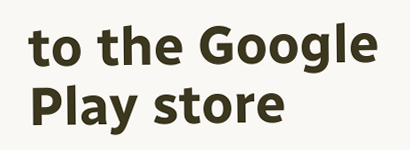to the Google Play store